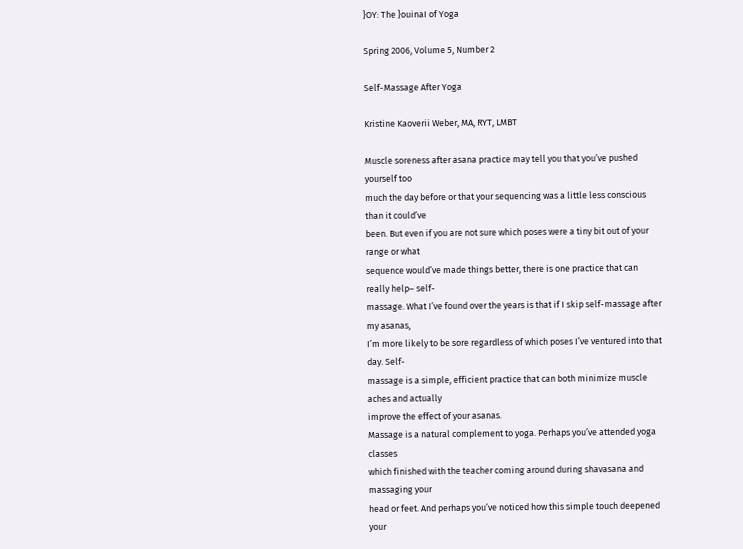}OY: The }ouinaI of Yoga

Spring 2006, Volume 5, Number 2

Self-Massage After Yoga

Kristine Kaoverii Weber, MA, RYT, LMBT

Muscle soreness after asana practice may tell you that you’ve pushed yourself too
much the day before or that your sequencing was a little less conscious than it could’ve
been. But even if you are not sure which poses were a tiny bit out of your range or what
sequence would’ve made things better, there is one practice that can really help– self-
massage. What I’ve found over the years is that if I skip self-massage after my asanas,
I’m more likely to be sore regardless of which poses I’ve ventured into that day. Self-
massage is a simple, efficient practice that can both minimize muscle aches and actually
improve the effect of your asanas.
Massage is a natural complement to yoga. Perhaps you’ve attended yoga classes
which finished with the teacher coming around during shavasana and massaging your
head or feet. And perhaps you’ve noticed how this simple touch deepened your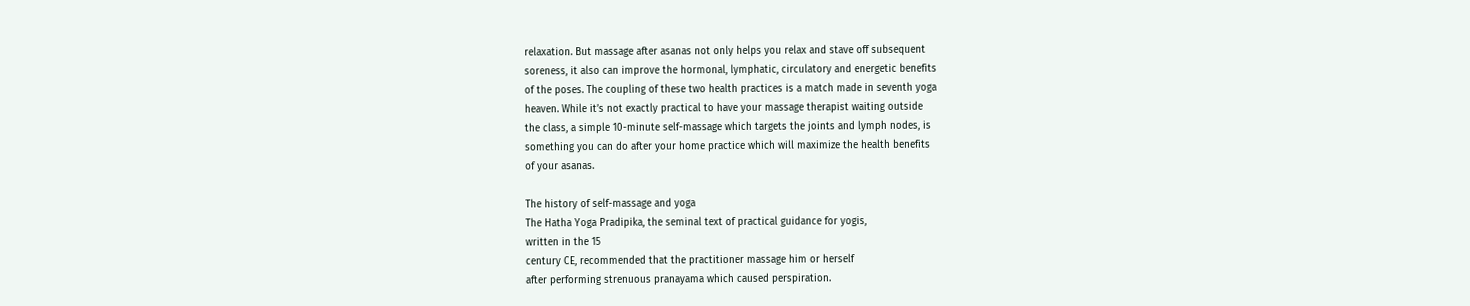relaxation. But massage after asanas not only helps you relax and stave off subsequent
soreness, it also can improve the hormonal, lymphatic, circulatory and energetic benefits
of the poses. The coupling of these two health practices is a match made in seventh yoga
heaven. While it’s not exactly practical to have your massage therapist waiting outside
the class, a simple 10-minute self-massage which targets the joints and lymph nodes, is
something you can do after your home practice which will maximize the health benefits
of your asanas.

The history of self-massage and yoga
The Hatha Yoga Pradipika, the seminal text of practical guidance for yogis,
written in the 15
century CE, recommended that the practitioner massage him or herself
after performing strenuous pranayama which caused perspiration.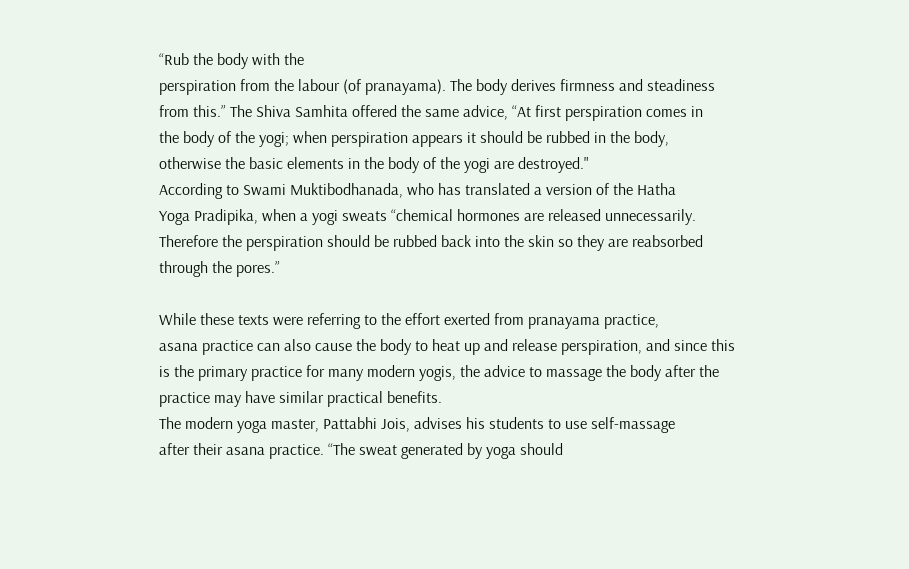“Rub the body with the
perspiration from the labour (of pranayama). The body derives firmness and steadiness
from this.” The Shiva Samhita offered the same advice, “At first perspiration comes in
the body of the yogi; when perspiration appears it should be rubbed in the body,
otherwise the basic elements in the body of the yogi are destroyed."
According to Swami Muktibodhanada, who has translated a version of the Hatha
Yoga Pradipika, when a yogi sweats “chemical hormones are released unnecessarily.
Therefore the perspiration should be rubbed back into the skin so they are reabsorbed
through the pores.”

While these texts were referring to the effort exerted from pranayama practice,
asana practice can also cause the body to heat up and release perspiration, and since this
is the primary practice for many modern yogis, the advice to massage the body after the
practice may have similar practical benefits.
The modern yoga master, Pattabhi Jois, advises his students to use self-massage
after their asana practice. “The sweat generated by yoga should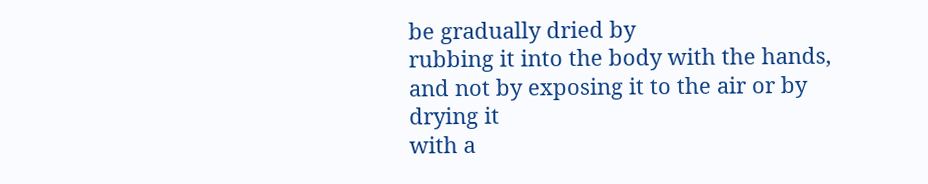be gradually dried by
rubbing it into the body with the hands, and not by exposing it to the air or by drying it
with a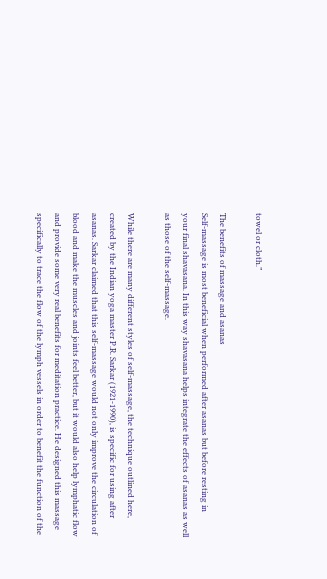towel or cloth.”

The benefits of massage and asanas
Self-massage is most beneficial when performed after asanas but before resting in
your final shavasana. In this way shavasana helps integrate the effects of asanas as well
as those of the self-massage.

While there are many different styles of self-massage, the technique outlined here,
created by the Indian yoga master P.R. Sarkar (1921-1990), is specific for using after
asanas. Sarkar claimed that this self-massage would not only improve the circulation of
blood and make the muscles and joints feel better, but it would also help lymphatic flow
and provide some very real benefits for meditation practice. He designed this massage
specifically to trace the flow of the lymph vessels in order to benefit the function of the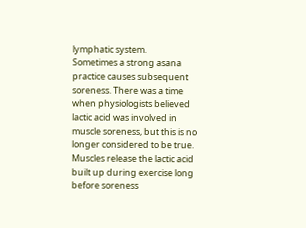lymphatic system.
Sometimes a strong asana practice causes subsequent soreness. There was a time
when physiologists believed lactic acid was involved in muscle soreness, but this is no
longer considered to be true. Muscles release the lactic acid built up during exercise long
before soreness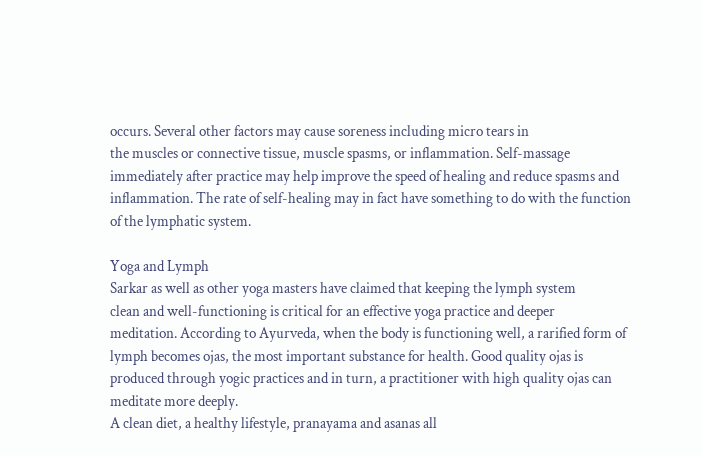occurs. Several other factors may cause soreness including micro tears in
the muscles or connective tissue, muscle spasms, or inflammation. Self-massage
immediately after practice may help improve the speed of healing and reduce spasms and
inflammation. The rate of self-healing may in fact have something to do with the function
of the lymphatic system.

Yoga and Lymph
Sarkar as well as other yoga masters have claimed that keeping the lymph system
clean and well-functioning is critical for an effective yoga practice and deeper
meditation. According to Ayurveda, when the body is functioning well, a rarified form of
lymph becomes ojas, the most important substance for health. Good quality ojas is
produced through yogic practices and in turn, a practitioner with high quality ojas can
meditate more deeply.
A clean diet, a healthy lifestyle, pranayama and asanas all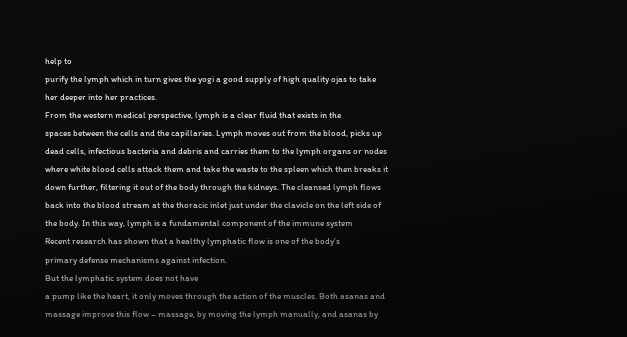help to
purify the lymph which in turn gives the yogi a good supply of high quality ojas to take
her deeper into her practices.
From the western medical perspective, lymph is a clear fluid that exists in the
spaces between the cells and the capillaries. Lymph moves out from the blood, picks up
dead cells, infectious bacteria and debris and carries them to the lymph organs or nodes
where white blood cells attack them and take the waste to the spleen which then breaks it
down further, filtering it out of the body through the kidneys. The cleansed lymph flows
back into the blood stream at the thoracic inlet just under the clavicle on the left side of
the body. In this way, lymph is a fundamental component of the immune system
Recent research has shown that a healthy lymphatic flow is one of the body’s
primary defense mechanisms against infection.
But the lymphatic system does not have
a pump like the heart, it only moves through the action of the muscles. Both asanas and
massage improve this flow – massage, by moving the lymph manually, and asanas by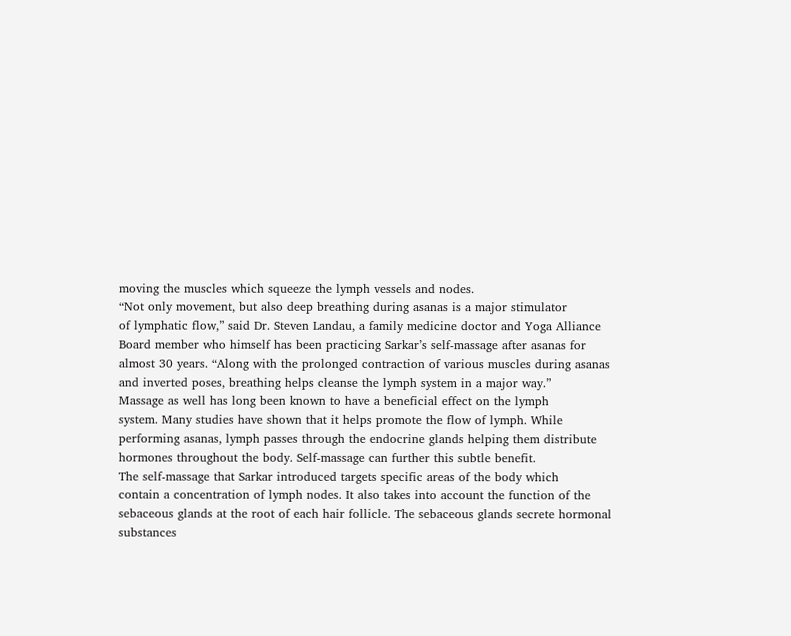moving the muscles which squeeze the lymph vessels and nodes.
“Not only movement, but also deep breathing during asanas is a major stimulator
of lymphatic flow,” said Dr. Steven Landau, a family medicine doctor and Yoga Alliance
Board member who himself has been practicing Sarkar’s self-massage after asanas for
almost 30 years. “Along with the prolonged contraction of various muscles during asanas
and inverted poses, breathing helps cleanse the lymph system in a major way.”
Massage as well has long been known to have a beneficial effect on the lymph
system. Many studies have shown that it helps promote the flow of lymph. While
performing asanas, lymph passes through the endocrine glands helping them distribute
hormones throughout the body. Self-massage can further this subtle benefit.
The self-massage that Sarkar introduced targets specific areas of the body which
contain a concentration of lymph nodes. It also takes into account the function of the
sebaceous glands at the root of each hair follicle. The sebaceous glands secrete hormonal
substances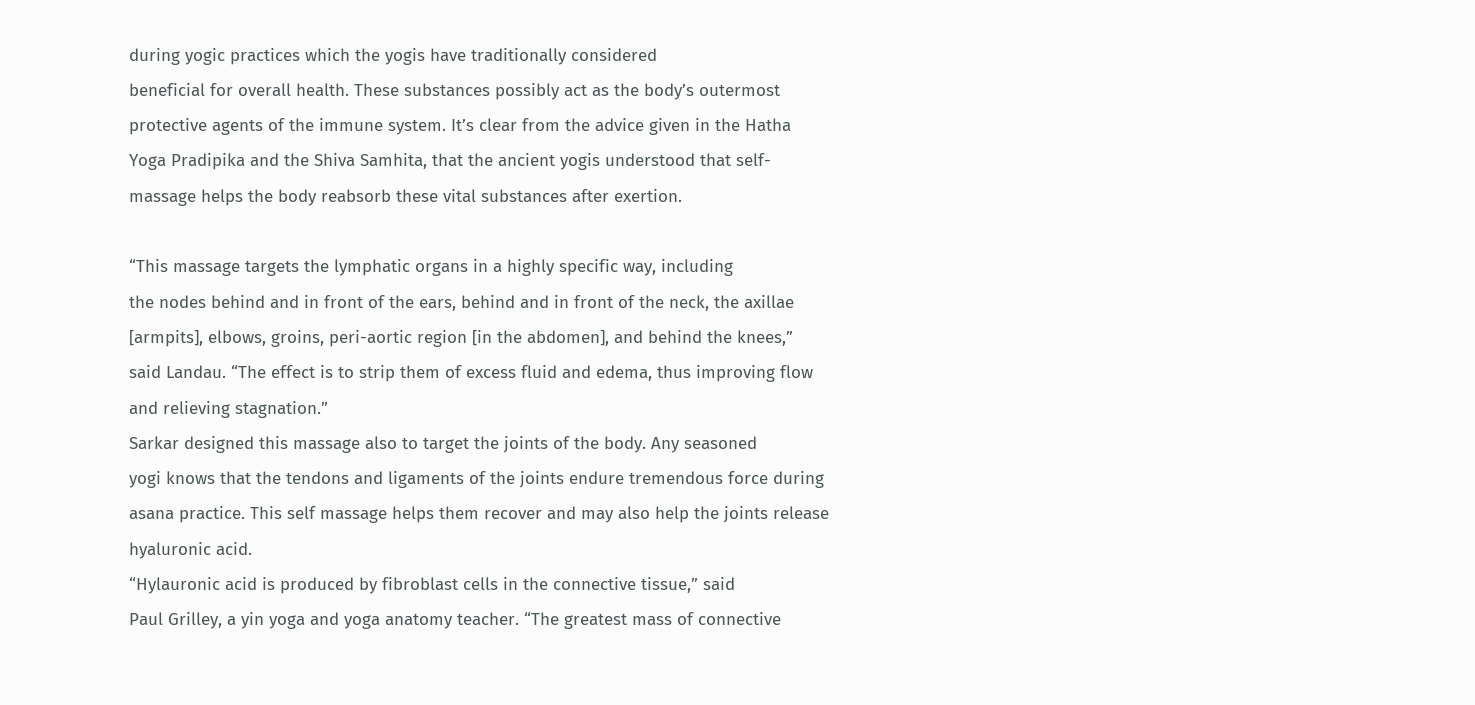during yogic practices which the yogis have traditionally considered
beneficial for overall health. These substances possibly act as the body’s outermost
protective agents of the immune system. It’s clear from the advice given in the Hatha
Yoga Pradipika and the Shiva Samhita, that the ancient yogis understood that self-
massage helps the body reabsorb these vital substances after exertion.

“This massage targets the lymphatic organs in a highly specific way, including
the nodes behind and in front of the ears, behind and in front of the neck, the axillae
[armpits], elbows, groins, peri-aortic region [in the abdomen], and behind the knees,”
said Landau. “The effect is to strip them of excess fluid and edema, thus improving flow
and relieving stagnation.”
Sarkar designed this massage also to target the joints of the body. Any seasoned
yogi knows that the tendons and ligaments of the joints endure tremendous force during
asana practice. This self massage helps them recover and may also help the joints release
hyaluronic acid.
“Hylauronic acid is produced by fibroblast cells in the connective tissue,” said
Paul Grilley, a yin yoga and yoga anatomy teacher. “The greatest mass of connective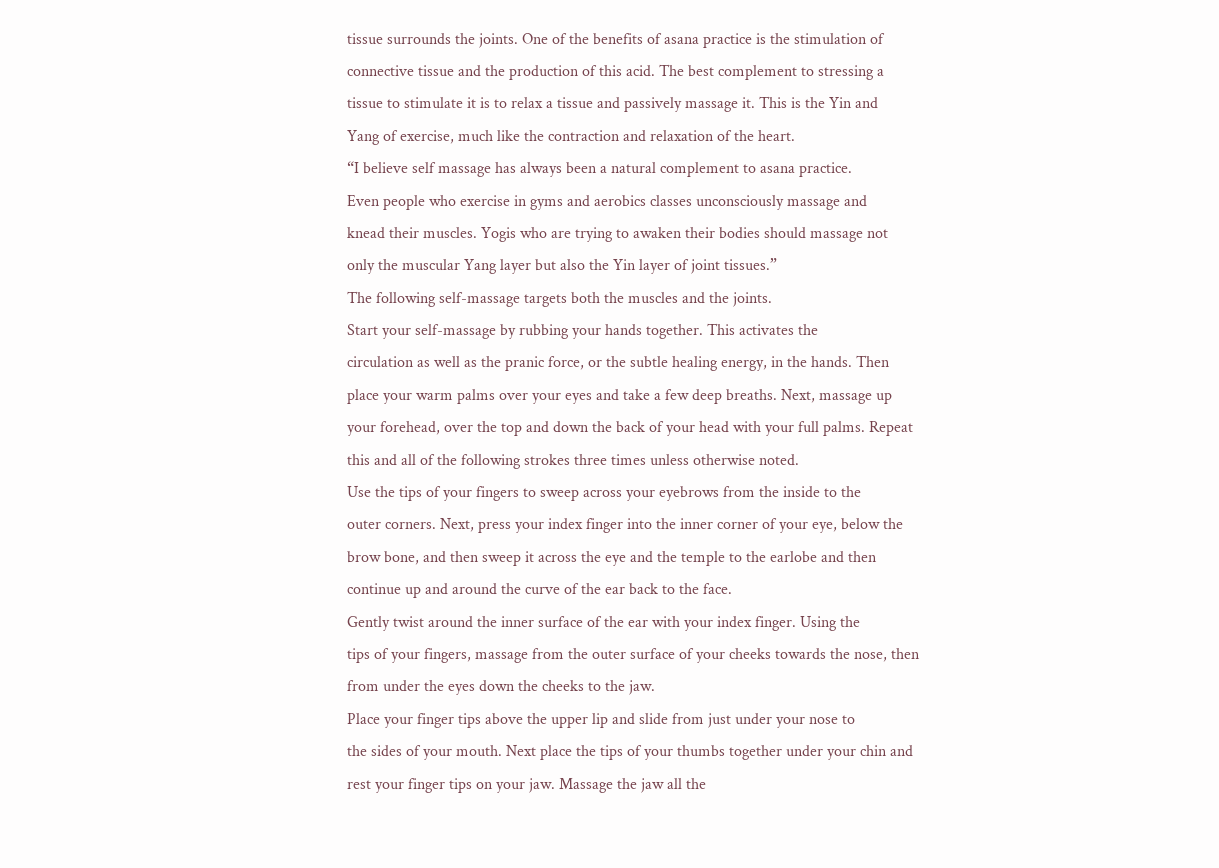tissue surrounds the joints. One of the benefits of asana practice is the stimulation of
connective tissue and the production of this acid. The best complement to stressing a
tissue to stimulate it is to relax a tissue and passively massage it. This is the Yin and
Yang of exercise, much like the contraction and relaxation of the heart.
“I believe self massage has always been a natural complement to asana practice.
Even people who exercise in gyms and aerobics classes unconsciously massage and
knead their muscles. Yogis who are trying to awaken their bodies should massage not
only the muscular Yang layer but also the Yin layer of joint tissues.”
The following self-massage targets both the muscles and the joints.
Start your self-massage by rubbing your hands together. This activates the
circulation as well as the pranic force, or the subtle healing energy, in the hands. Then
place your warm palms over your eyes and take a few deep breaths. Next, massage up
your forehead, over the top and down the back of your head with your full palms. Repeat
this and all of the following strokes three times unless otherwise noted.
Use the tips of your fingers to sweep across your eyebrows from the inside to the
outer corners. Next, press your index finger into the inner corner of your eye, below the
brow bone, and then sweep it across the eye and the temple to the earlobe and then
continue up and around the curve of the ear back to the face.
Gently twist around the inner surface of the ear with your index finger. Using the
tips of your fingers, massage from the outer surface of your cheeks towards the nose, then
from under the eyes down the cheeks to the jaw.
Place your finger tips above the upper lip and slide from just under your nose to
the sides of your mouth. Next place the tips of your thumbs together under your chin and
rest your finger tips on your jaw. Massage the jaw all the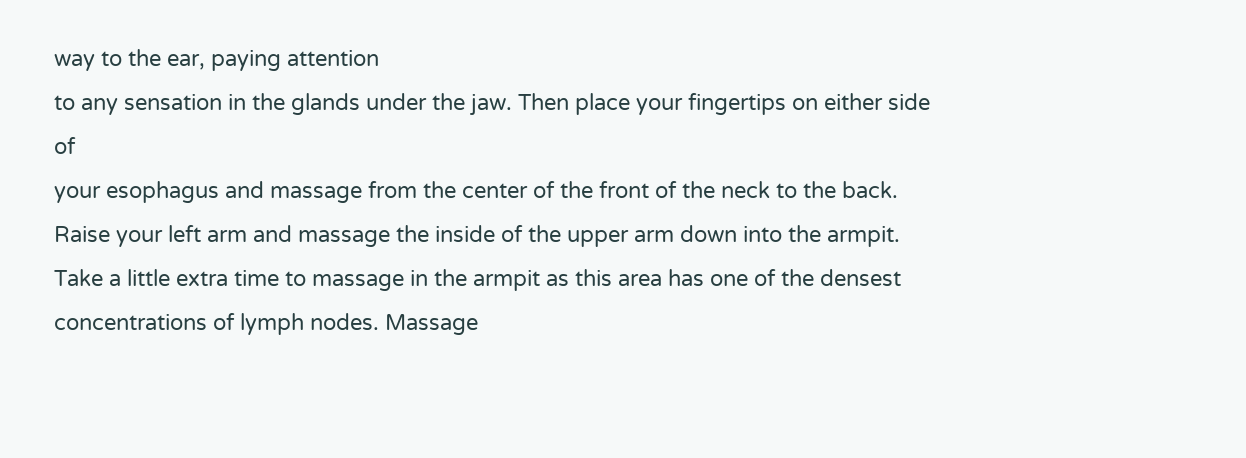way to the ear, paying attention
to any sensation in the glands under the jaw. Then place your fingertips on either side of
your esophagus and massage from the center of the front of the neck to the back.
Raise your left arm and massage the inside of the upper arm down into the armpit.
Take a little extra time to massage in the armpit as this area has one of the densest
concentrations of lymph nodes. Massage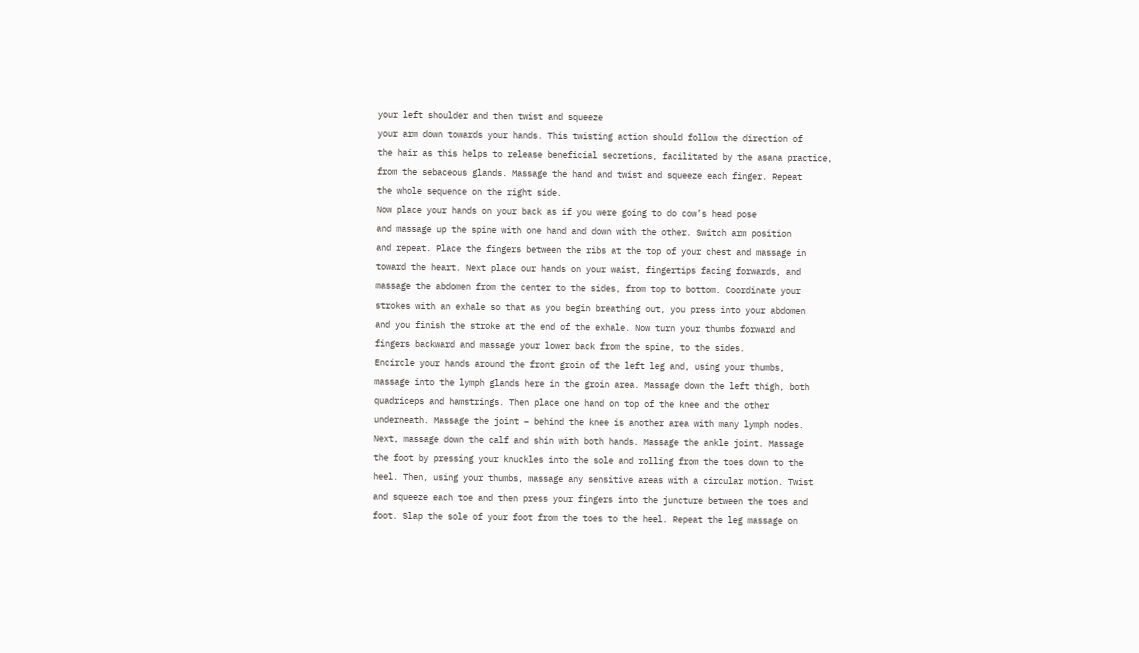your left shoulder and then twist and squeeze
your arm down towards your hands. This twisting action should follow the direction of
the hair as this helps to release beneficial secretions, facilitated by the asana practice,
from the sebaceous glands. Massage the hand and twist and squeeze each finger. Repeat
the whole sequence on the right side.
Now place your hands on your back as if you were going to do cow’s head pose
and massage up the spine with one hand and down with the other. Switch arm position
and repeat. Place the fingers between the ribs at the top of your chest and massage in
toward the heart. Next place our hands on your waist, fingertips facing forwards, and
massage the abdomen from the center to the sides, from top to bottom. Coordinate your
strokes with an exhale so that as you begin breathing out, you press into your abdomen
and you finish the stroke at the end of the exhale. Now turn your thumbs forward and
fingers backward and massage your lower back from the spine, to the sides.
Encircle your hands around the front groin of the left leg and, using your thumbs,
massage into the lymph glands here in the groin area. Massage down the left thigh, both
quadriceps and hamstrings. Then place one hand on top of the knee and the other
underneath. Massage the joint – behind the knee is another area with many lymph nodes.
Next, massage down the calf and shin with both hands. Massage the ankle joint. Massage
the foot by pressing your knuckles into the sole and rolling from the toes down to the
heel. Then, using your thumbs, massage any sensitive areas with a circular motion. Twist
and squeeze each toe and then press your fingers into the juncture between the toes and
foot. Slap the sole of your foot from the toes to the heel. Repeat the leg massage on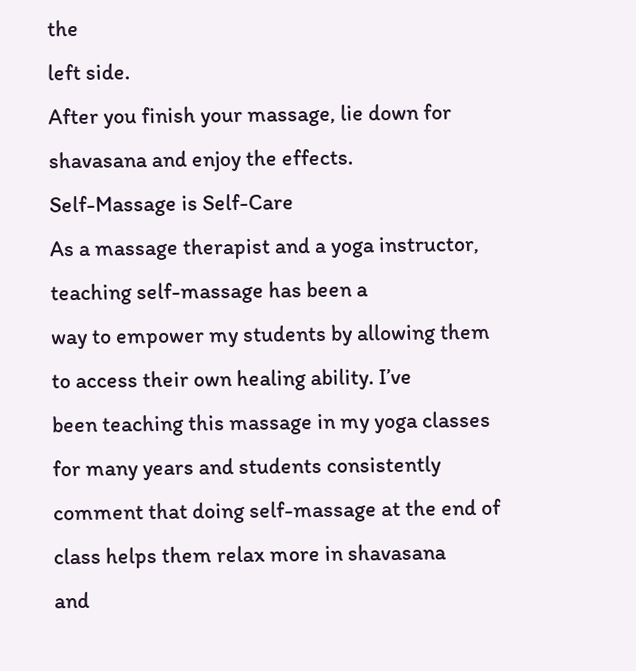the
left side.
After you finish your massage, lie down for shavasana and enjoy the effects.
Self-Massage is Self-Care
As a massage therapist and a yoga instructor, teaching self-massage has been a
way to empower my students by allowing them to access their own healing ability. I’ve
been teaching this massage in my yoga classes for many years and students consistently
comment that doing self-massage at the end of class helps them relax more in shavasana
and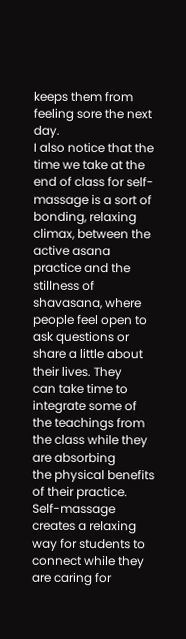keeps them from feeling sore the next day.
I also notice that the time we take at the end of class for self-massage is a sort of
bonding, relaxing climax, between the active asana practice and the stillness of
shavasana, where people feel open to ask questions or share a little about their lives. They
can take time to integrate some of the teachings from the class while they are absorbing
the physical benefits of their practice. Self-massage creates a relaxing way for students to
connect while they are caring for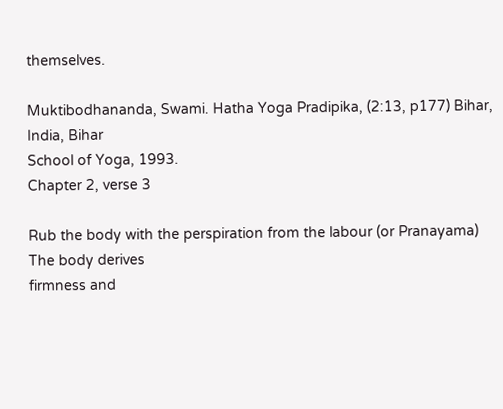themselves.

Muktibodhananda, Swami. Hatha Yoga Pradipika, (2:13, p177) Bihar, India, Bihar
School of Yoga, 1993.
Chapter 2, verse 3

Rub the body with the perspiration from the labour (or Pranayama) The body derives
firmness and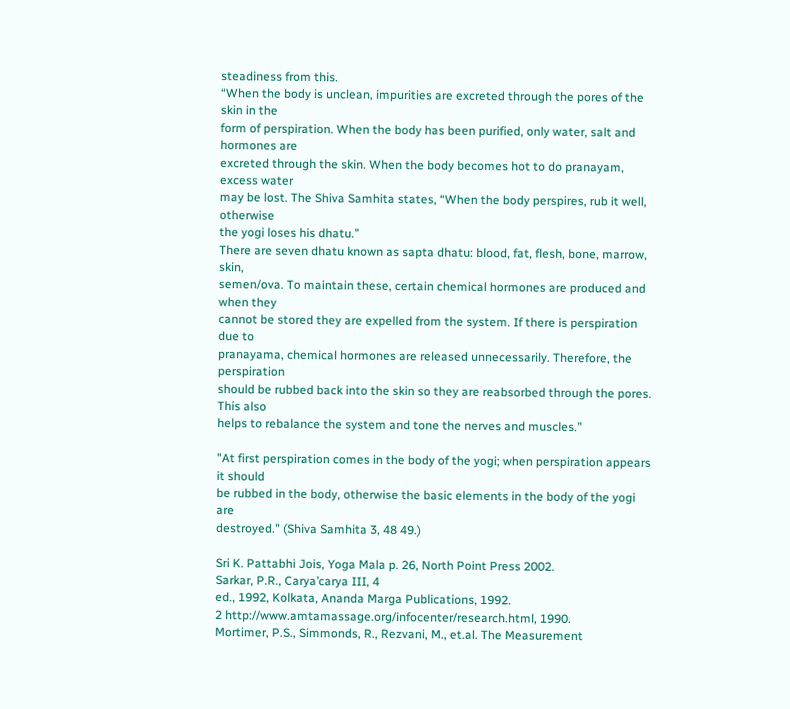steadiness from this.
“When the body is unclean, impurities are excreted through the pores of the skin in the
form of perspiration. When the body has been purified, only water, salt and hormones are
excreted through the skin. When the body becomes hot to do pranayam, excess water
may be lost. The Shiva Samhita states, “When the body perspires, rub it well, otherwise
the yogi loses his dhatu.”
There are seven dhatu known as sapta dhatu: blood, fat, flesh, bone, marrow, skin,
semen/ova. To maintain these, certain chemical hormones are produced and when they
cannot be stored they are expelled from the system. If there is perspiration due to
pranayama, chemical hormones are released unnecessarily. Therefore, the perspiration
should be rubbed back into the skin so they are reabsorbed through the pores. This also
helps to rebalance the system and tone the nerves and muscles.”

"At first perspiration comes in the body of the yogi; when perspiration appears it should
be rubbed in the body, otherwise the basic elements in the body of the yogi are
destroyed." (Shiva Samhita 3, 48 49.)

Sri K. Pattabhi Jois, Yoga Mala p. 26, North Point Press 2002.
Sarkar, P.R., Carya’carya III, 4
ed., 1992, Kolkata, Ananda Marga Publications, 1992.
2 http://www.amtamassage.org/infocenter/research.html, 1990.
Mortimer, P.S., Simmonds, R., Rezvani, M., et.al. The Measurement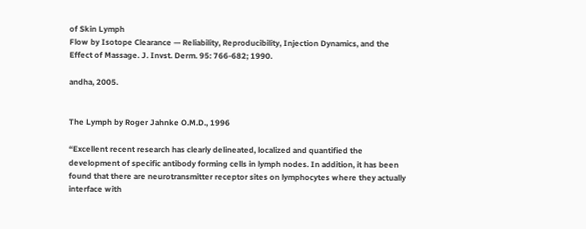of Skin Lymph
Flow by Isotope Clearance — Reliability, Reproducibility, Injection Dynamics, and the
Effect of Massage. J. Invst. Derm. 95: 766-682; 1990.

andha, 2005.


The Lymph by Roger Jahnke O.M.D., 1996

“Excellent recent research has clearly delineated, localized and quantified the
development of specific antibody forming cells in lymph nodes. In addition, it has been
found that there are neurotransmitter receptor sites on lymphocytes where they actually
interface with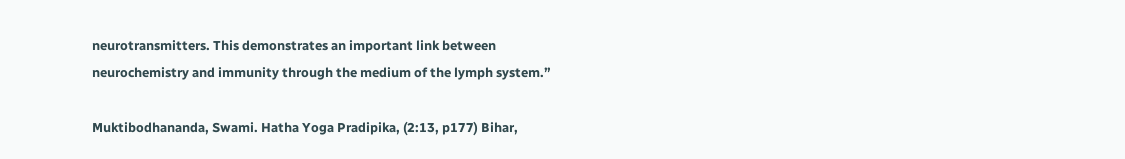neurotransmitters. This demonstrates an important link between
neurochemistry and immunity through the medium of the lymph system.”

Muktibodhananda, Swami. Hatha Yoga Pradipika, (2:13, p177) Bihar,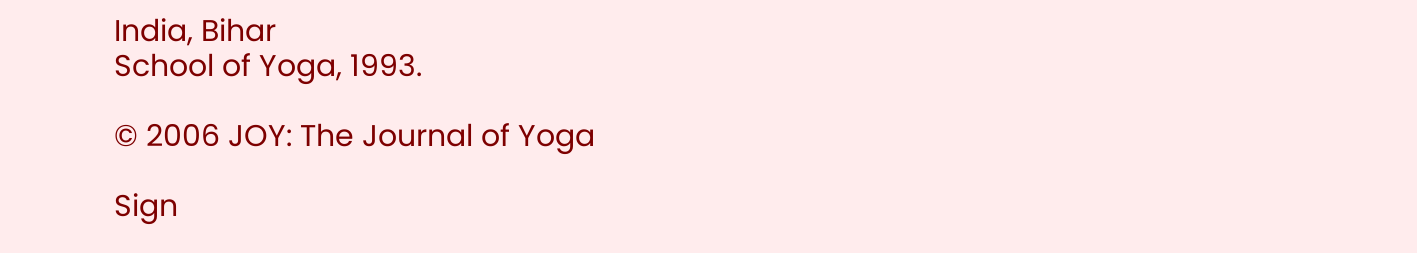India, Bihar
School of Yoga, 1993.

© 2006 JOY: The Journal of Yoga

Sign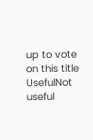up to vote on this title
UsefulNot useful